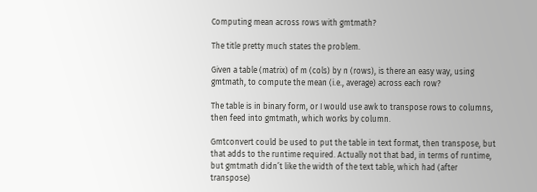Computing mean across rows with gmtmath?

The title pretty much states the problem.

Given a table (matrix) of m (cols) by n (rows), is there an easy way, using gmtmath, to compute the mean (i.e., average) across each row?

The table is in binary form, or I would use awk to transpose rows to columns, then feed into gmtmath, which works by column.

Gmtconvert could be used to put the table in text format, then transpose, but that adds to the runtime required. Actually not that bad, in terms of runtime, but gmtmath didn’t like the width of the text table, which had (after transpose)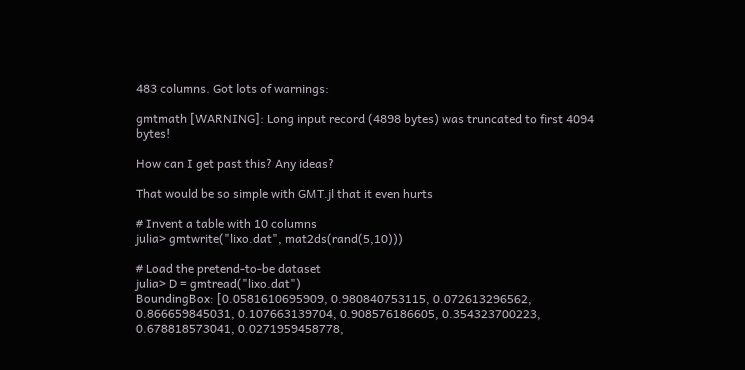483 columns. Got lots of warnings:

gmtmath [WARNING]: Long input record (4898 bytes) was truncated to first 4094 bytes!

How can I get past this? Any ideas?

That would be so simple with GMT.jl that it even hurts

# Invent a table with 10 columns
julia> gmtwrite("lixo.dat", mat2ds(rand(5,10)))

# Load the pretend-to-be dataset
julia> D = gmtread("lixo.dat")
BoundingBox: [0.0581610695909, 0.980840753115, 0.072613296562, 0.866659845031, 0.107663139704, 0.908576186605, 0.354323700223, 0.678818573041, 0.0271959458778,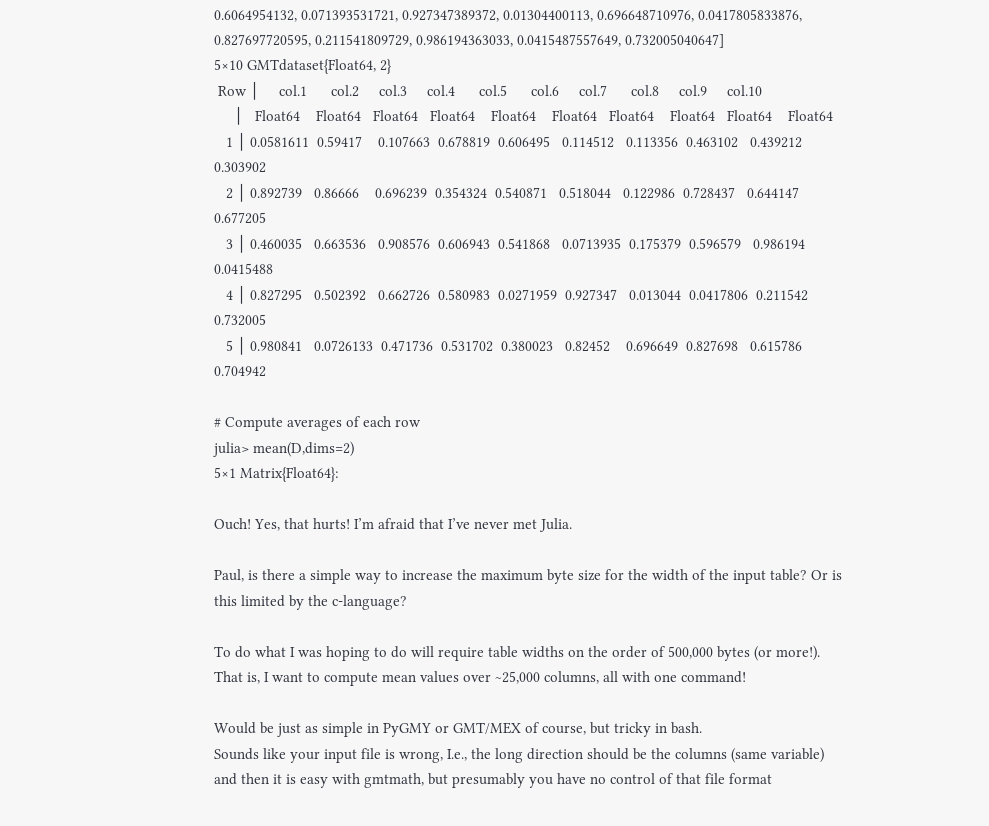0.6064954132, 0.071393531721, 0.927347389372, 0.01304400113, 0.696648710976, 0.0417805833876, 0.827697720595, 0.211541809729, 0.986194363033, 0.0415487557649, 0.732005040647]
5×10 GMTdataset{Float64, 2}
 Row │     col.1      col.2     col.3     col.4      col.5      col.6     col.7      col.8     col.9     col.10
     │   Float64    Float64   Float64   Float64    Float64    Float64   Float64    Float64   Float64    Float64
   1 │ 0.0581611  0.59417    0.107663  0.678819  0.606495   0.114512   0.113356  0.463102   0.439212  0.303902
   2 │ 0.892739   0.86666    0.696239  0.354324  0.540871   0.518044   0.122986  0.728437   0.644147  0.677205
   3 │ 0.460035   0.663536   0.908576  0.606943  0.541868   0.0713935  0.175379  0.596579   0.986194  0.0415488
   4 │ 0.827295   0.502392   0.662726  0.580983  0.0271959  0.927347   0.013044  0.0417806  0.211542  0.732005
   5 │ 0.980841   0.0726133  0.471736  0.531702  0.380023   0.82452    0.696649  0.827698   0.615786  0.704942

# Compute averages of each row
julia> mean(D,dims=2)
5×1 Matrix{Float64}:

Ouch! Yes, that hurts! I’m afraid that I’ve never met Julia.

Paul, is there a simple way to increase the maximum byte size for the width of the input table? Or is this limited by the c-language?

To do what I was hoping to do will require table widths on the order of 500,000 bytes (or more!). That is, I want to compute mean values over ~25,000 columns, all with one command!

Would be just as simple in PyGMY or GMT/MEX of course, but tricky in bash.
Sounds like your input file is wrong, I.e., the long direction should be the columns (same variable) and then it is easy with gmtmath, but presumably you have no control of that file format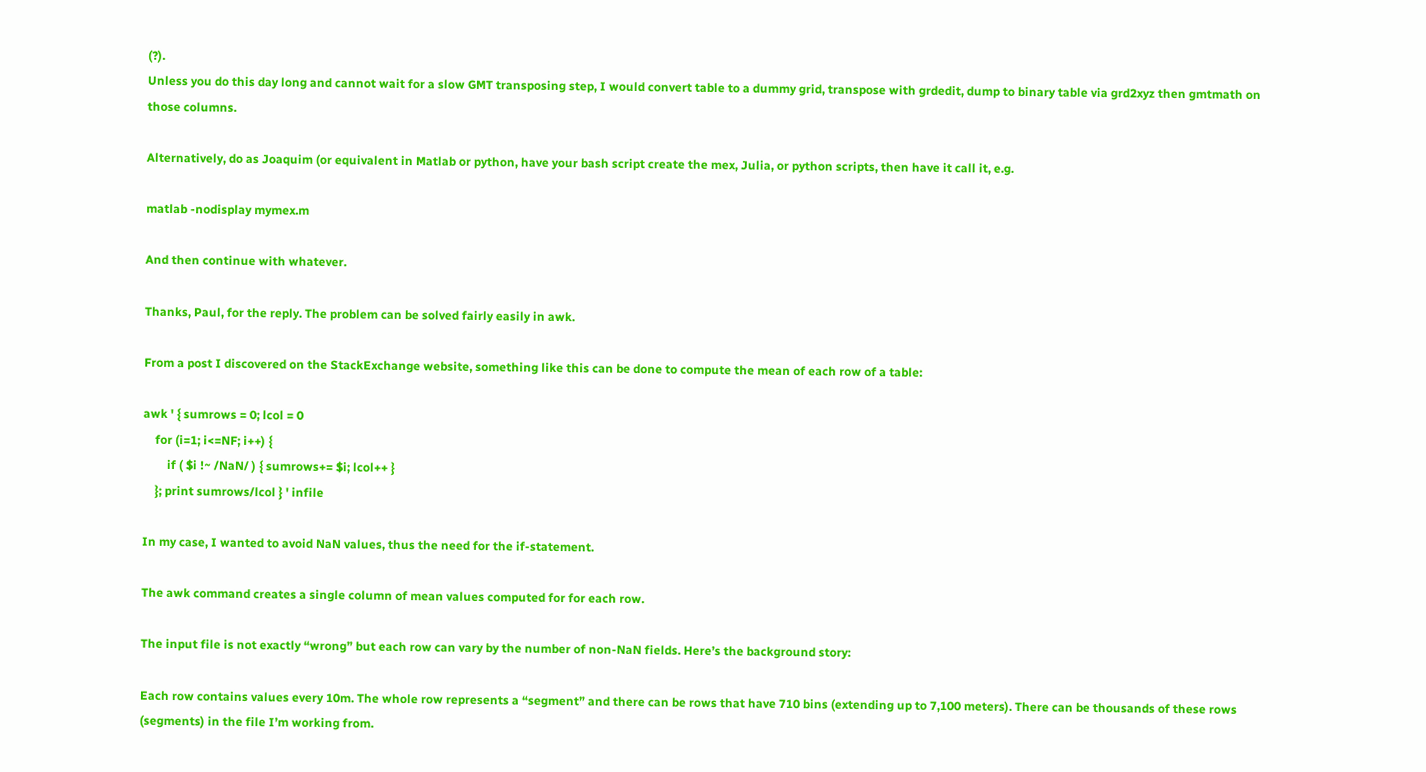(?).
Unless you do this day long and cannot wait for a slow GMT transposing step, I would convert table to a dummy grid, transpose with grdedit, dump to binary table via grd2xyz then gmtmath on those columns.

Alternatively, do as Joaquim (or equivalent in Matlab or python, have your bash script create the mex, Julia, or python scripts, then have it call it, e.g.

matlab -nodisplay mymex.m

And then continue with whatever.

Thanks, Paul, for the reply. The problem can be solved fairly easily in awk.

From a post I discovered on the StackExchange website, something like this can be done to compute the mean of each row of a table:

awk ' { sumrows = 0; lcol = 0
    for (i=1; i<=NF; i++) {
        if ( $i !~ /NaN/ ) { sumrows+= $i; lcol++ }
    }; print sumrows/lcol } ' infile

In my case, I wanted to avoid NaN values, thus the need for the if-statement.

The awk command creates a single column of mean values computed for for each row.

The input file is not exactly “wrong” but each row can vary by the number of non-NaN fields. Here’s the background story:

Each row contains values every 10m. The whole row represents a “segment” and there can be rows that have 710 bins (extending up to 7,100 meters). There can be thousands of these rows (segments) in the file I’m working from.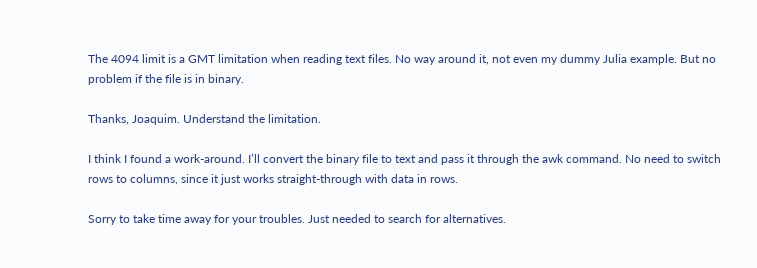The 4094 limit is a GMT limitation when reading text files. No way around it, not even my dummy Julia example. But no problem if the file is in binary.

Thanks, Joaquim. Understand the limitation.

I think I found a work-around. I’ll convert the binary file to text and pass it through the awk command. No need to switch rows to columns, since it just works straight-through with data in rows.

Sorry to take time away for your troubles. Just needed to search for alternatives.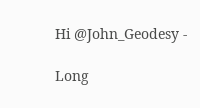Hi @John_Geodesy -

Long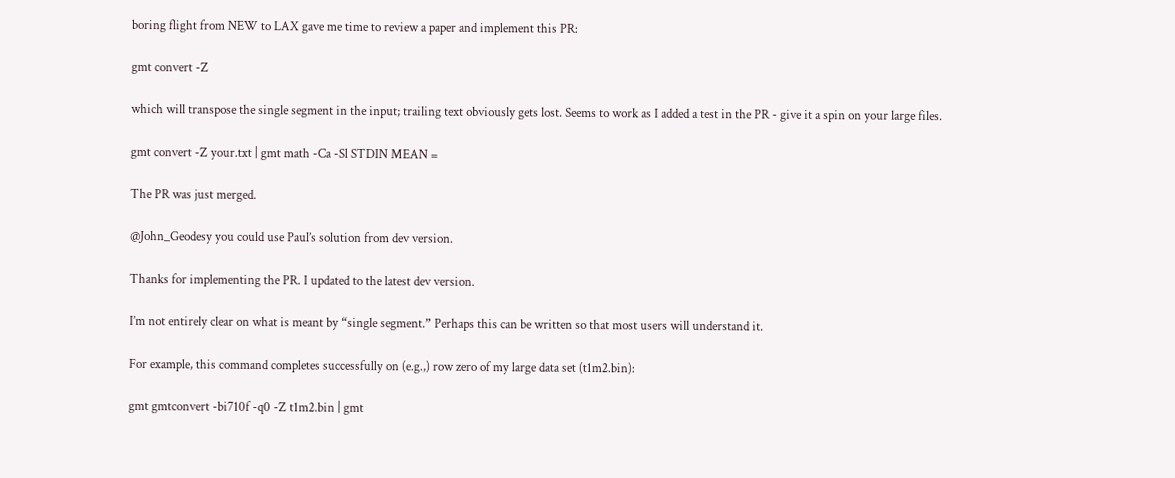boring flight from NEW to LAX gave me time to review a paper and implement this PR:

gmt convert -Z

which will transpose the single segment in the input; trailing text obviously gets lost. Seems to work as I added a test in the PR - give it a spin on your large files.

gmt convert -Z your.txt | gmt math -Ca -Sl STDIN MEAN =

The PR was just merged.

@John_Geodesy you could use Paul’s solution from dev version.

Thanks for implementing the PR. I updated to the latest dev version.

I’m not entirely clear on what is meant by “single segment.” Perhaps this can be written so that most users will understand it.

For example, this command completes successfully on (e.g.,) row zero of my large data set (t1m2.bin):

gmt gmtconvert -bi710f -q0 -Z t1m2.bin | gmt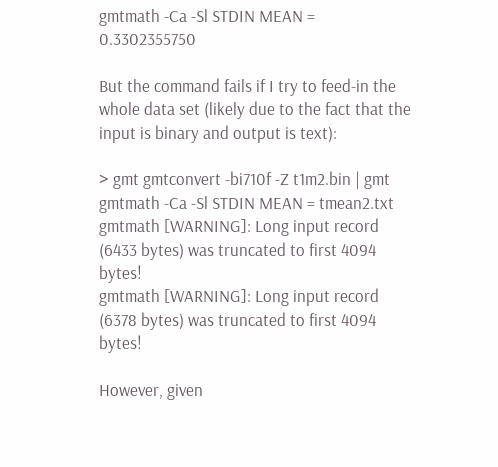gmtmath -Ca -Sl STDIN MEAN = 0.3302355750

But the command fails if I try to feed-in the whole data set (likely due to the fact that the input is binary and output is text):

> gmt gmtconvert -bi710f -Z t1m2.bin | gmt gmtmath -Ca -Sl STDIN MEAN = tmean2.txt
gmtmath [WARNING]: Long input record (6433 bytes) was truncated to first 4094 bytes!
gmtmath [WARNING]: Long input record (6378 bytes) was truncated to first 4094 bytes!

However, given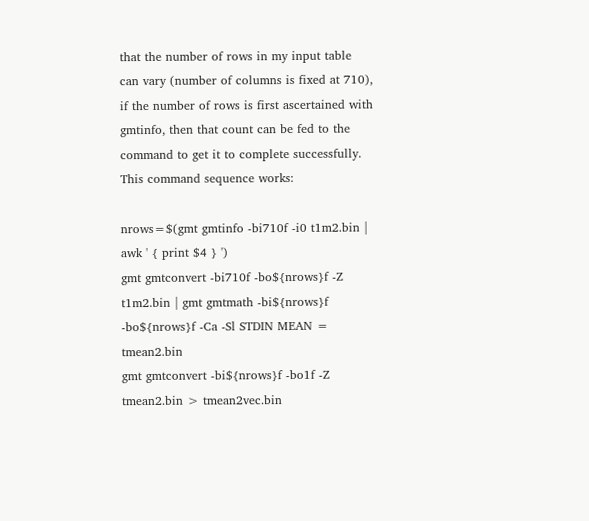that the number of rows in my input table can vary (number of columns is fixed at 710), if the number of rows is first ascertained with gmtinfo, then that count can be fed to the command to get it to complete successfully. This command sequence works:

nrows=$(gmt gmtinfo -bi710f -i0 t1m2.bin | awk ' { print $4 } ')
gmt gmtconvert -bi710f -bo${nrows}f -Z t1m2.bin | gmt gmtmath -bi${nrows}f -bo${nrows}f -Ca -Sl STDIN MEAN = tmean2.bin
gmt gmtconvert -bi${nrows}f -bo1f -Z tmean2.bin > tmean2vec.bin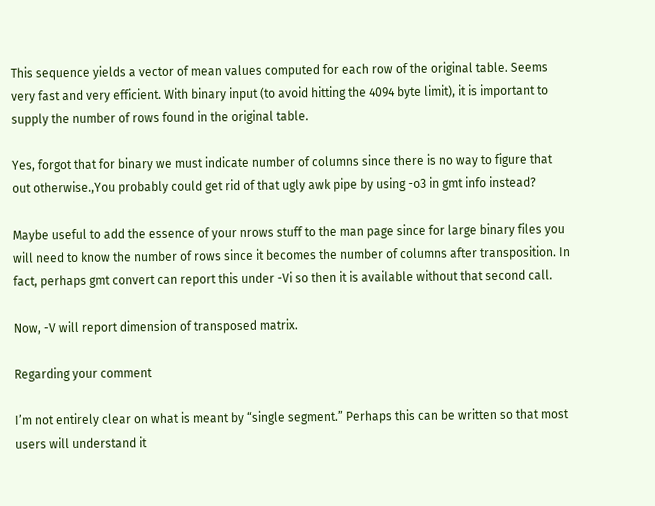This sequence yields a vector of mean values computed for each row of the original table. Seems very fast and very efficient. With binary input (to avoid hitting the 4094 byte limit), it is important to supply the number of rows found in the original table.

Yes, forgot that for binary we must indicate number of columns since there is no way to figure that out otherwise.,You probably could get rid of that ugly awk pipe by using -o3 in gmt info instead?

Maybe useful to add the essence of your nrows stuff to the man page since for large binary files you will need to know the number of rows since it becomes the number of columns after transposition. In fact, perhaps gmt convert can report this under -Vi so then it is available without that second call.

Now, -V will report dimension of transposed matrix.

Regarding your comment

I’m not entirely clear on what is meant by “single segment.” Perhaps this can be written so that most users will understand it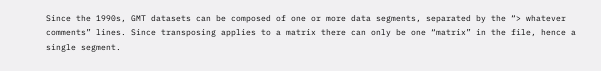Since the 1990s, GMT datasets can be composed of one or more data segments, separated by the “> whatever comments” lines. Since transposing applies to a matrix there can only be one “matrix” in the file, hence a single segment.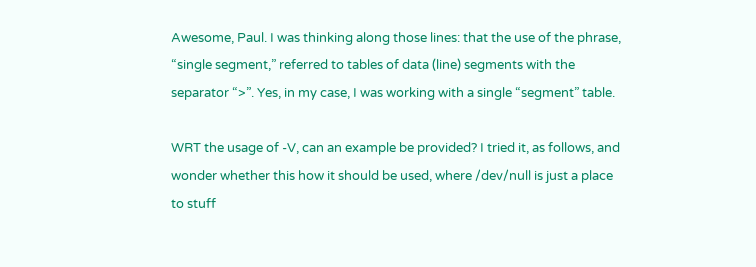Awesome, Paul. I was thinking along those lines: that the use of the phrase, “single segment,” referred to tables of data (line) segments with the separator “>”. Yes, in my case, I was working with a single “segment” table.

WRT the usage of -V, can an example be provided? I tried it, as follows, and wonder whether this how it should be used, where /dev/null is just a place to stuff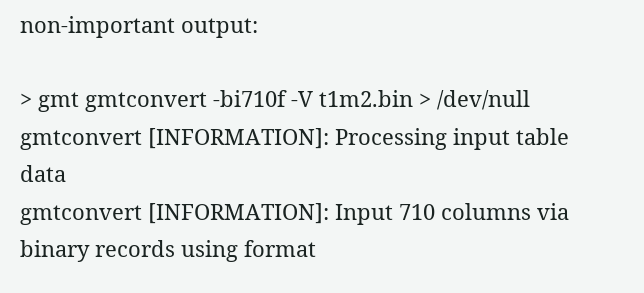non-important output:

> gmt gmtconvert -bi710f -V t1m2.bin > /dev/null
gmtconvert [INFORMATION]: Processing input table data
gmtconvert [INFORMATION]: Input 710 columns via binary records using format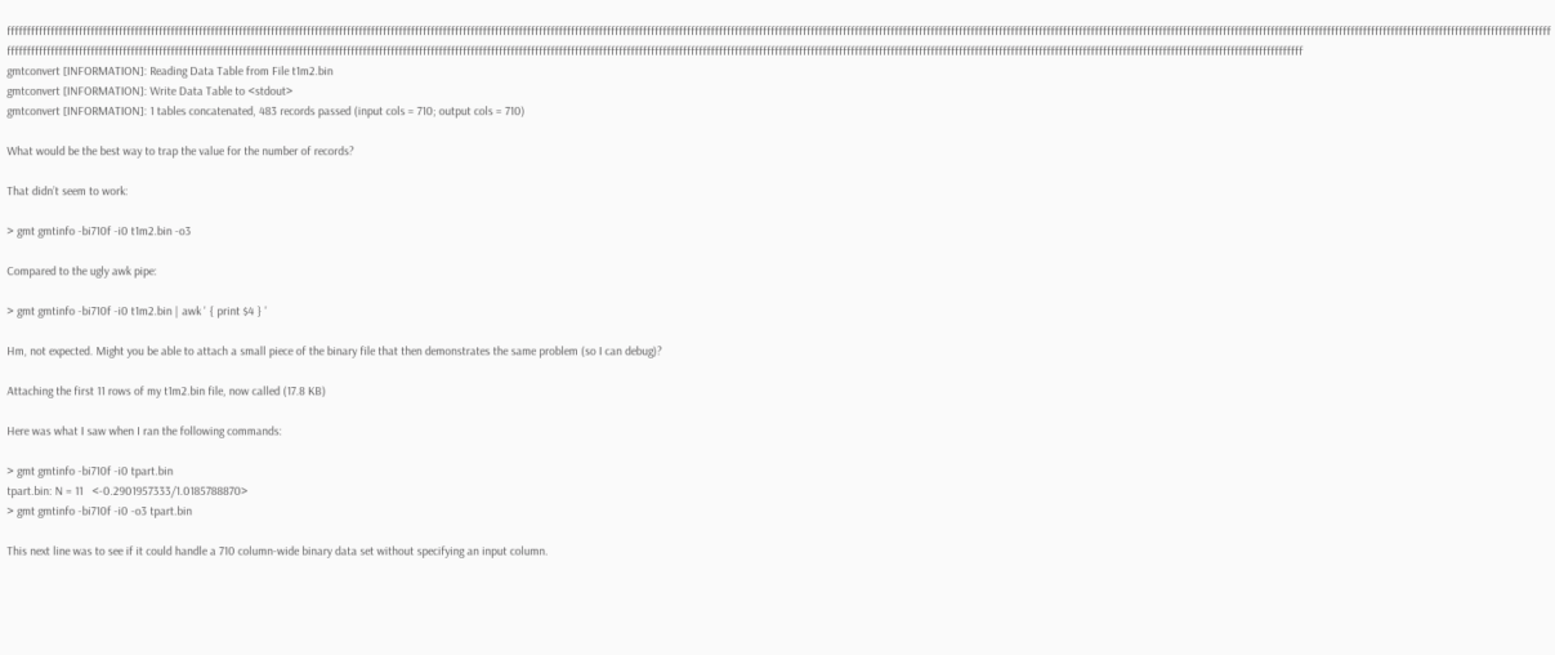ffffffffffffffffffffffffffffffffffffffffffffffffffffffffffffffffffffffffffffffffffffffffffffffffffffffffffffffffffffffffffffffffffffffffffffffffffffffffffffffffffffffffffffffffffffffffffffffffffffffffffffffffffffffffffffffffffffffffffffffffffffffffffffffffffffffffffffffffffffffffffffffffffffffffffffffffffffffffffffffffffffffffffffffffffffffffffffffffffffffffffffffffffffffffffffffffffffffffffffffffffffffffffffffffffffffffffffffffffffffffffffffffffffffffffffffffffffffffffffffffffffffffffffffffffffffffffffffffffffffffffffffffffffffffffffffffffffffffffffffffffffffffffffffffffffffffffffffffffffffffffffffffffffffffffffffffffffffffffffffffffffffffffffffffffffffffffffffffffffffffffffffffffffffffffffffffffffff
gmtconvert [INFORMATION]: Reading Data Table from File t1m2.bin
gmtconvert [INFORMATION]: Write Data Table to <stdout>
gmtconvert [INFORMATION]: 1 tables concatenated, 483 records passed (input cols = 710; output cols = 710)

What would be the best way to trap the value for the number of records?

That didn’t seem to work:

> gmt gmtinfo -bi710f -i0 t1m2.bin -o3

Compared to the ugly awk pipe:

> gmt gmtinfo -bi710f -i0 t1m2.bin | awk ' { print $4 } '

Hm, not expected. Might you be able to attach a small piece of the binary file that then demonstrates the same problem (so I can debug)?

Attaching the first 11 rows of my t1m2.bin file, now called (17.8 KB)

Here was what I saw when I ran the following commands:

> gmt gmtinfo -bi710f -i0 tpart.bin
tpart.bin: N = 11   <-0.2901957333/1.0185788870>
> gmt gmtinfo -bi710f -i0 -o3 tpart.bin

This next line was to see if it could handle a 710 column-wide binary data set without specifying an input column.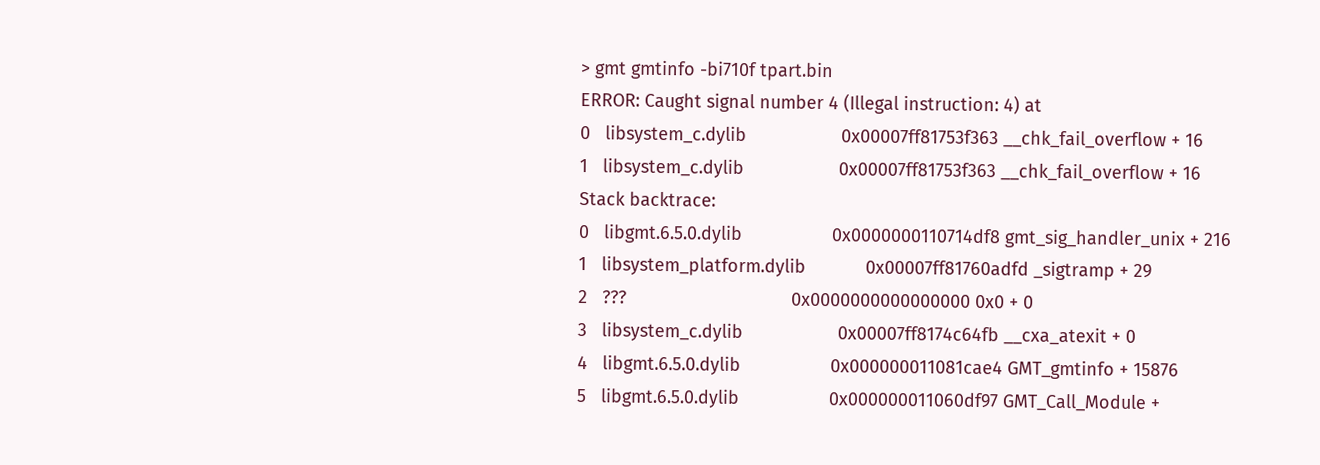> gmt gmtinfo -bi710f tpart.bin
ERROR: Caught signal number 4 (Illegal instruction: 4) at
0   libsystem_c.dylib                   0x00007ff81753f363 __chk_fail_overflow + 16
1   libsystem_c.dylib                   0x00007ff81753f363 __chk_fail_overflow + 16
Stack backtrace:
0   libgmt.6.5.0.dylib                  0x0000000110714df8 gmt_sig_handler_unix + 216
1   libsystem_platform.dylib            0x00007ff81760adfd _sigtramp + 29
2   ???                                 0x0000000000000000 0x0 + 0
3   libsystem_c.dylib                   0x00007ff8174c64fb __cxa_atexit + 0
4   libgmt.6.5.0.dylib                  0x000000011081cae4 GMT_gmtinfo + 15876
5   libgmt.6.5.0.dylib                  0x000000011060df97 GMT_Call_Module +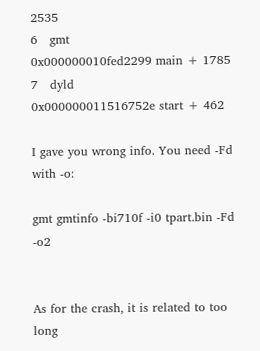2535
6   gmt                                 0x000000010fed2299 main + 1785
7   dyld                                0x000000011516752e start + 462

I gave you wrong info. You need -Fd with -o:

gmt gmtinfo -bi710f -i0 tpart.bin -Fd -o2


As for the crash, it is related to too long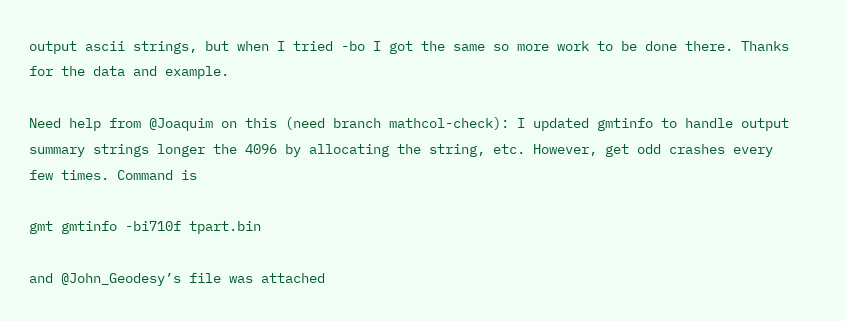output ascii strings, but when I tried -bo I got the same so more work to be done there. Thanks for the data and example.

Need help from @Joaquim on this (need branch mathcol-check): I updated gmtinfo to handle output summary strings longer the 4096 by allocating the string, etc. However, get odd crashes every few times. Command is

gmt gmtinfo -bi710f tpart.bin

and @John_Geodesy’s file was attached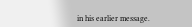in his earlier message.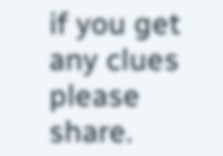if you get any clues please share.